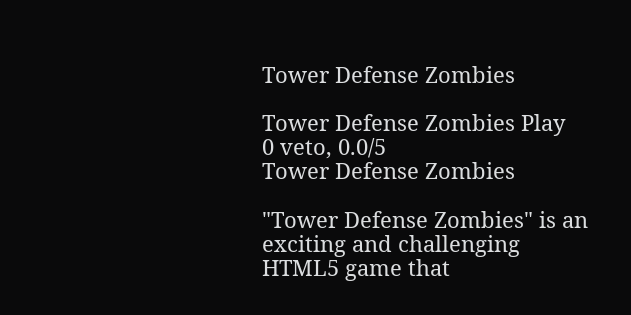Tower Defense Zombies

Tower Defense Zombies Play
0 veto, 0.0/5
Tower Defense Zombies

"Tower Defense Zombies" is an exciting and challenging HTML5 game that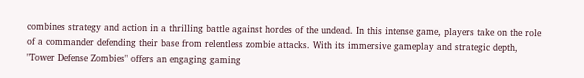combines strategy and action in a thrilling battle against hordes of the undead. In this intense game, players take on the role of a commander defending their base from relentless zombie attacks. With its immersive gameplay and strategic depth, "Tower Defense Zombies" offers an engaging gaming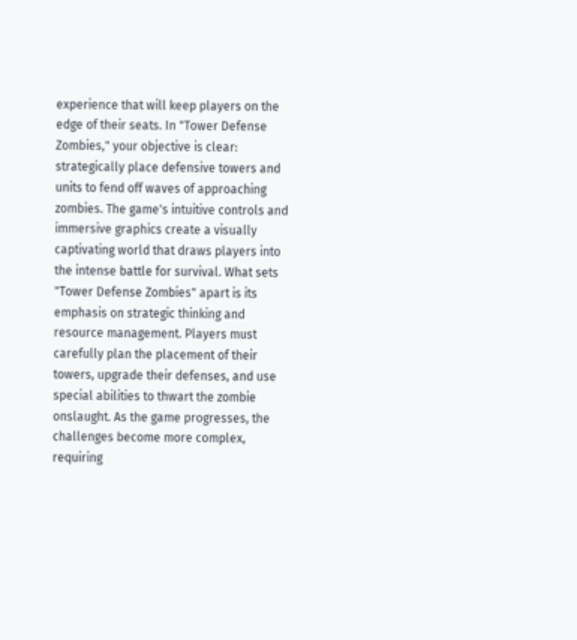experience that will keep players on the edge of their seats. In "Tower Defense Zombies," your objective is clear: strategically place defensive towers and units to fend off waves of approaching zombies. The game's intuitive controls and immersive graphics create a visually captivating world that draws players into the intense battle for survival. What sets "Tower Defense Zombies" apart is its emphasis on strategic thinking and resource management. Players must carefully plan the placement of their towers, upgrade their defenses, and use special abilities to thwart the zombie onslaught. As the game progresses, the challenges become more complex, requiring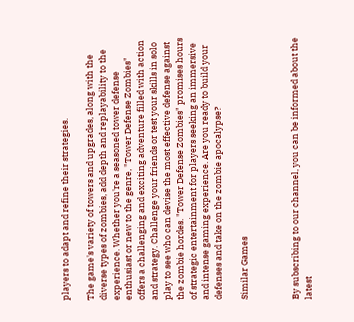players to adapt and refine their strategies.

The game's variety of towers and upgrades, along with the diverse types of zombies, add depth and replayability to the experience. Whether you're a seasoned tower defense enthusiast or new to the genre, "Tower Defense Zombies" offers a challenging and exciting adventure filled with action and strategy. Challenge your friends or test your skills in solo play to see who can devise the most effective defense against the zombie hordes. "Tower Defense Zombies" promises hours of strategic entertainment for players seeking an immersive and intense gaming experience. Are you ready to build your defenses and take on the zombie apocalypse?

Similar Games



By subscribing to our channel, you can be informed about the latest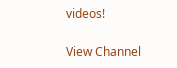videos!

View Channel